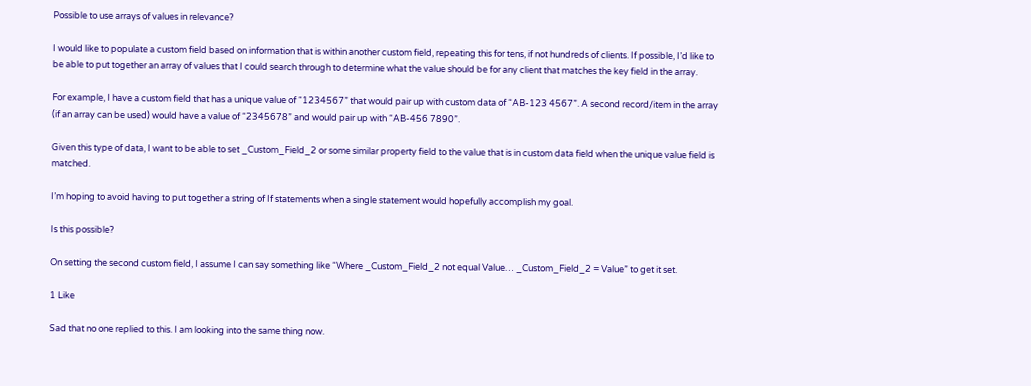Possible to use arrays of values in relevance?

I would like to populate a custom field based on information that is within another custom field, repeating this for tens, if not hundreds of clients. If possible, I’d like to be able to put together an array of values that I could search through to determine what the value should be for any client that matches the key field in the array.

For example, I have a custom field that has a unique value of “1234567” that would pair up with custom data of “AB-123 4567”. A second record/item in the array (if an array can be used) would have a value of “2345678” and would pair up with “AB-456 7890”.

Given this type of data, I want to be able to set _Custom_Field_2 or some similar property field to the value that is in custom data field when the unique value field is matched.

I’m hoping to avoid having to put together a string of If statements when a single statement would hopefully accomplish my goal.

Is this possible?

On setting the second custom field, I assume I can say something like “Where _Custom_Field_2 not equal Value… _Custom_Field_2 = Value” to get it set.

1 Like

Sad that no one replied to this. I am looking into the same thing now.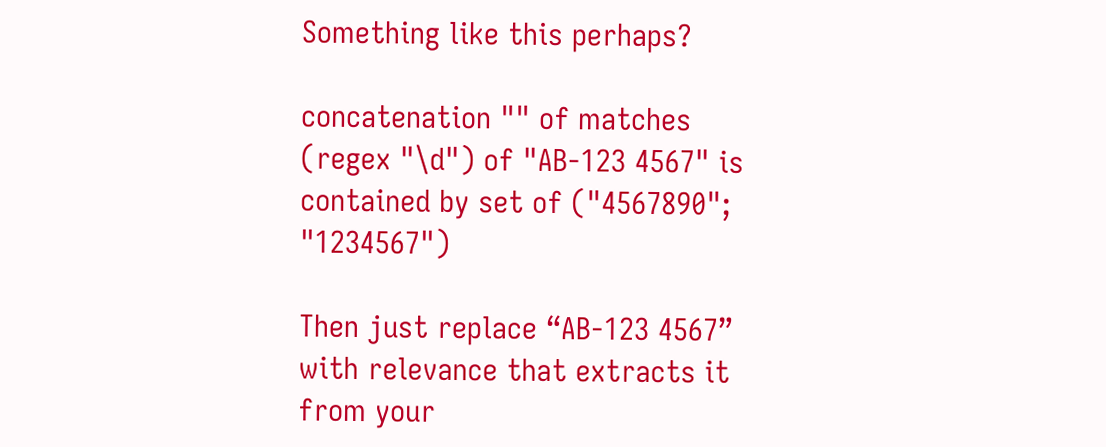Something like this perhaps?

concatenation "" of matches (regex "\d") of "AB-123 4567" is contained by set of ("4567890"; "1234567")

Then just replace “AB-123 4567” with relevance that extracts it from your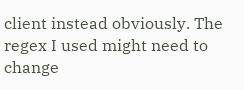client instead obviously. The regex I used might need to change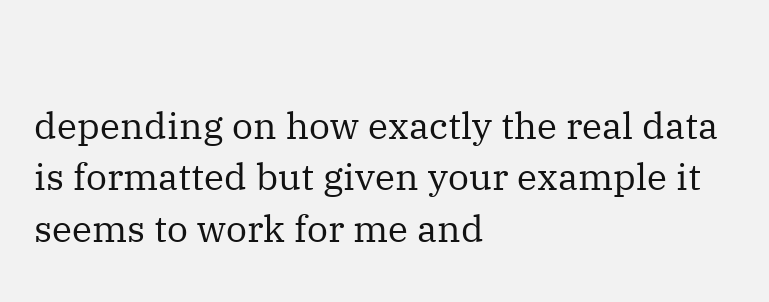depending on how exactly the real data is formatted but given your example it seems to work for me and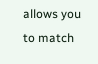allows you to match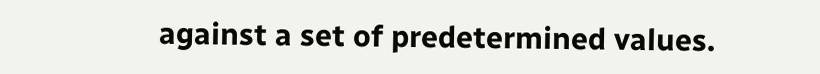against a set of predetermined values.